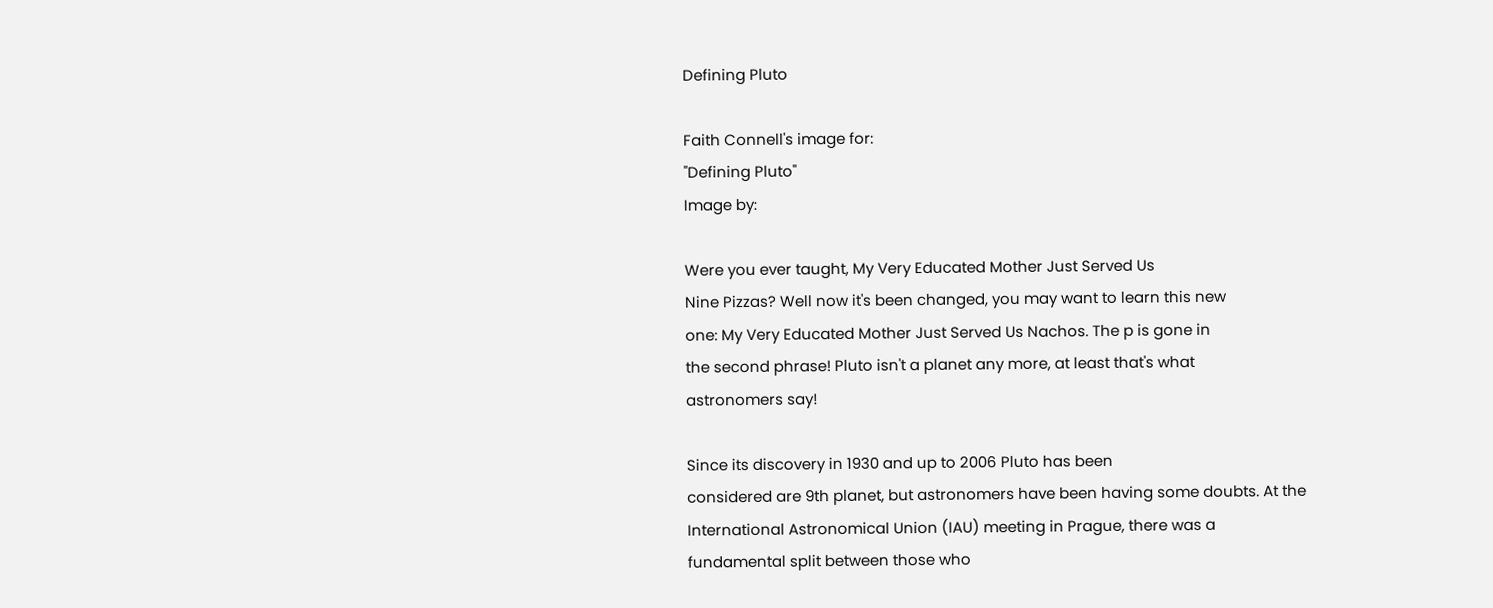Defining Pluto

Faith Connell's image for:
"Defining Pluto"
Image by:

Were you ever taught, My Very Educated Mother Just Served Us
Nine Pizzas? Well now it's been changed, you may want to learn this new
one: My Very Educated Mother Just Served Us Nachos. The p is gone in
the second phrase! Pluto isn't a planet any more, at least that's what
astronomers say!

Since its discovery in 1930 and up to 2006 Pluto has been
considered are 9th planet, but astronomers have been having some doubts. At the
International Astronomical Union (IAU) meeting in Prague, there was a
fundamental split between those who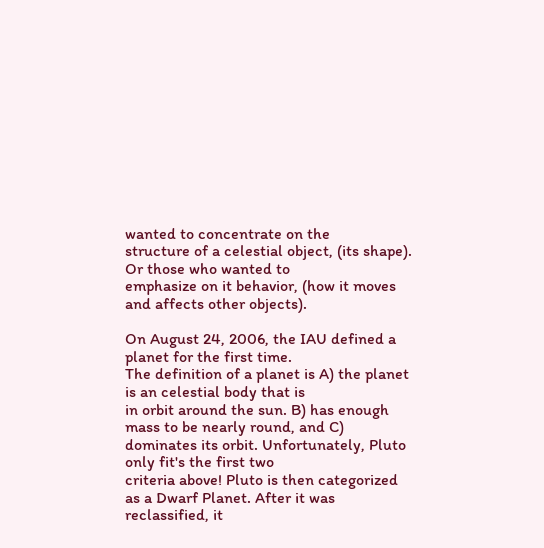wanted to concentrate on the
structure of a celestial object, (its shape). Or those who wanted to
emphasize on it behavior, (how it moves and affects other objects).

On August 24, 2006, the IAU defined a planet for the first time.
The definition of a planet is A) the planet is an celestial body that is
in orbit around the sun. B) has enough mass to be nearly round, and C)
dominates its orbit. Unfortunately, Pluto only fit's the first two
criteria above! Pluto is then categorized as a Dwarf Planet. After it was
reclassified, it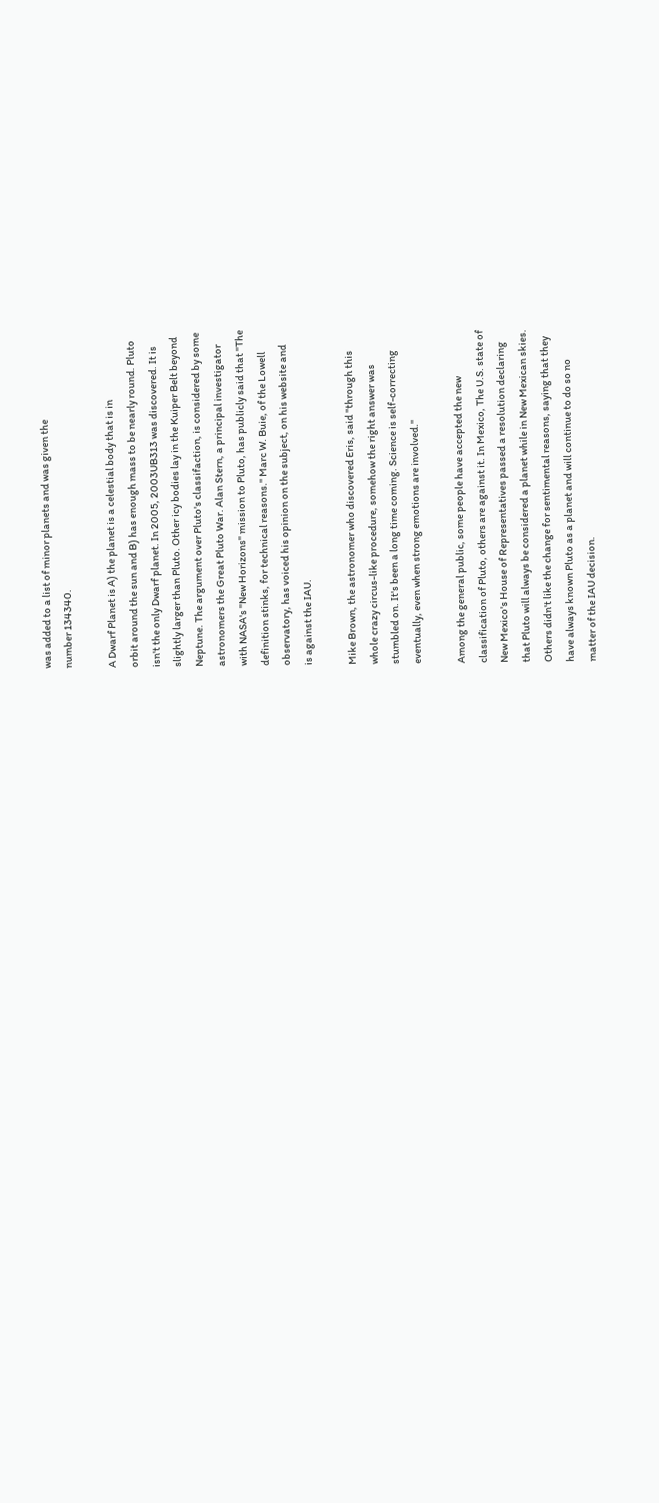was added to a list of minor planets and was given the
number 134340.

A Dwarf Planet is A) the planet is a celestial body that is in
orbit around the sun and B) has enough mass to be nearly round. Pluto
isn't the only Dwarf planet. In 2005, 2003UB313 was discovered. It is
slightly larger than Pluto. Other icy bodies lay in the Kuiper Belt beyond
Neptune. The argument over Pluto's classifaction, is considered by some
astronomers the Great Pluto War. Alan Stern, a principal investigator
with NASA's "New Horizons" mission to Pluto, has publicly said that "The
definition stinks, for technical reasons." Marc W. Buie, of the Lowell
observatory, has voiced his opinion on the subject, on his website and
is against the IAU.

Mike Brown, the astronomer who discovered Eris, said "through this
whole crazy circus-like procedure, somehow the right answer was
stumbled on. It's been a long time coming. Science is self-correcting
eventually, even when strong emotions are involved."

Among the general public, some people have accepted the new
classification of Pluto, others are against it. In Mexico, The U.S. state of
New Mexico's House of Representatives passed a resolution declaring
that Pluto will always be considered a planet while in New Mexican skies.
Others didn't like the change for sentimental reasons, saying that they
have always known Pluto as a planet and will continue to do so no
matter of the IAU decision.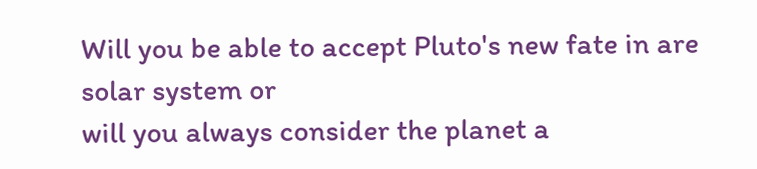Will you be able to accept Pluto's new fate in are solar system or
will you always consider the planet a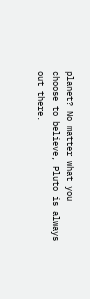planet? No matter what you
choose to believe, Pluto is always out there.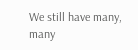We still have many, many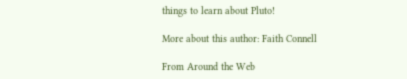things to learn about Pluto!

More about this author: Faith Connell

From Around the Web